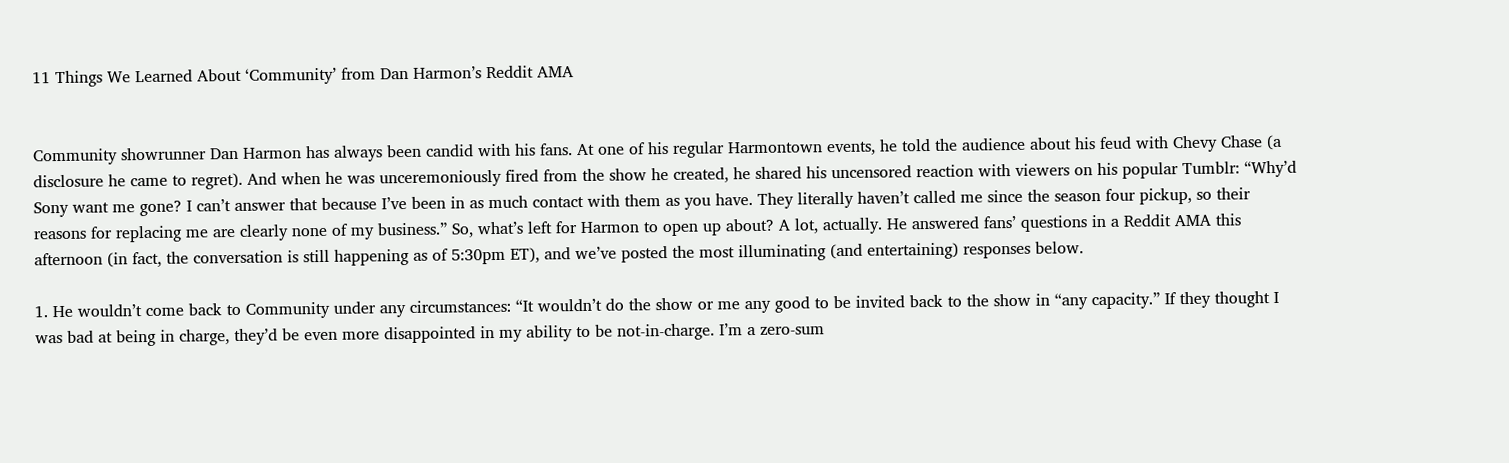11 Things We Learned About ‘Community’ from Dan Harmon’s Reddit AMA


Community showrunner Dan Harmon has always been candid with his fans. At one of his regular Harmontown events, he told the audience about his feud with Chevy Chase (a disclosure he came to regret). And when he was unceremoniously fired from the show he created, he shared his uncensored reaction with viewers on his popular Tumblr: “Why’d Sony want me gone? I can’t answer that because I’ve been in as much contact with them as you have. They literally haven’t called me since the season four pickup, so their reasons for replacing me are clearly none of my business.” So, what’s left for Harmon to open up about? A lot, actually. He answered fans’ questions in a Reddit AMA this afternoon (in fact, the conversation is still happening as of 5:30pm ET), and we’ve posted the most illuminating (and entertaining) responses below.

1. He wouldn’t come back to Community under any circumstances: “It wouldn’t do the show or me any good to be invited back to the show in “any capacity.” If they thought I was bad at being in charge, they’d be even more disappointed in my ability to be not-in-charge. I’m a zero-sum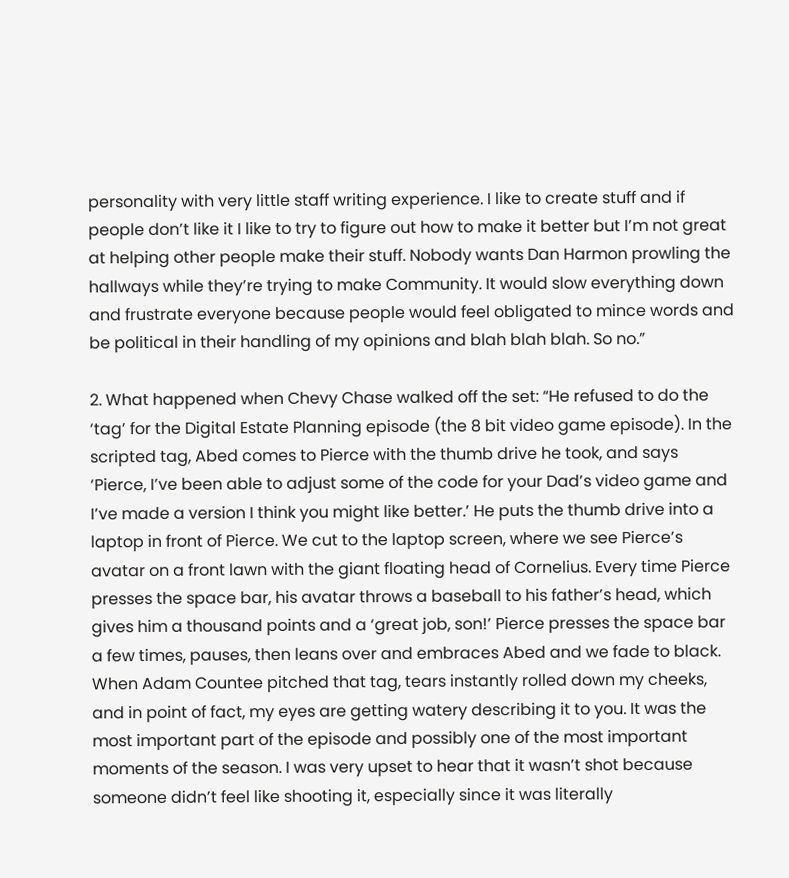personality with very little staff writing experience. I like to create stuff and if people don’t like it I like to try to figure out how to make it better but I’m not great at helping other people make their stuff. Nobody wants Dan Harmon prowling the hallways while they’re trying to make Community. It would slow everything down and frustrate everyone because people would feel obligated to mince words and be political in their handling of my opinions and blah blah blah. So no.”

2. What happened when Chevy Chase walked off the set: “He refused to do the ‘tag’ for the Digital Estate Planning episode (the 8 bit video game episode). In the scripted tag, Abed comes to Pierce with the thumb drive he took, and says ‘Pierce, I’ve been able to adjust some of the code for your Dad’s video game and I’ve made a version I think you might like better.’ He puts the thumb drive into a laptop in front of Pierce. We cut to the laptop screen, where we see Pierce’s avatar on a front lawn with the giant floating head of Cornelius. Every time Pierce presses the space bar, his avatar throws a baseball to his father’s head, which gives him a thousand points and a ‘great job, son!’ Pierce presses the space bar a few times, pauses, then leans over and embraces Abed and we fade to black. When Adam Countee pitched that tag, tears instantly rolled down my cheeks, and in point of fact, my eyes are getting watery describing it to you. It was the most important part of the episode and possibly one of the most important moments of the season. I was very upset to hear that it wasn’t shot because someone didn’t feel like shooting it, especially since it was literally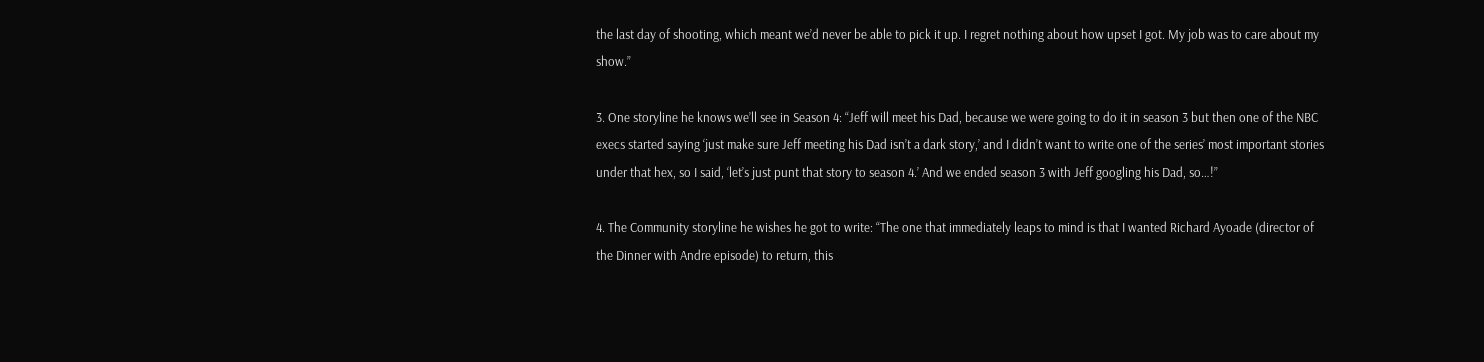the last day of shooting, which meant we’d never be able to pick it up. I regret nothing about how upset I got. My job was to care about my show.”

3. One storyline he knows we’ll see in Season 4: “Jeff will meet his Dad, because we were going to do it in season 3 but then one of the NBC execs started saying ‘just make sure Jeff meeting his Dad isn’t a dark story,’ and I didn’t want to write one of the series’ most important stories under that hex, so I said, ‘let’s just punt that story to season 4.’ And we ended season 3 with Jeff googling his Dad, so…!”

4. The Community storyline he wishes he got to write: “The one that immediately leaps to mind is that I wanted Richard Ayoade (director of the Dinner with Andre episode) to return, this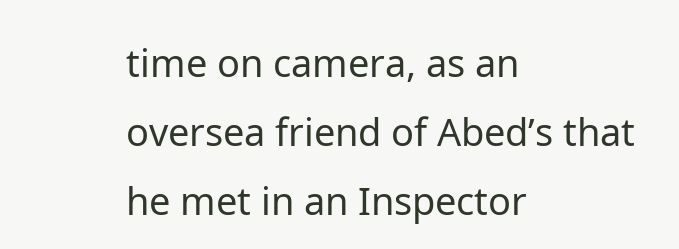time on camera, as an oversea friend of Abed’s that he met in an Inspector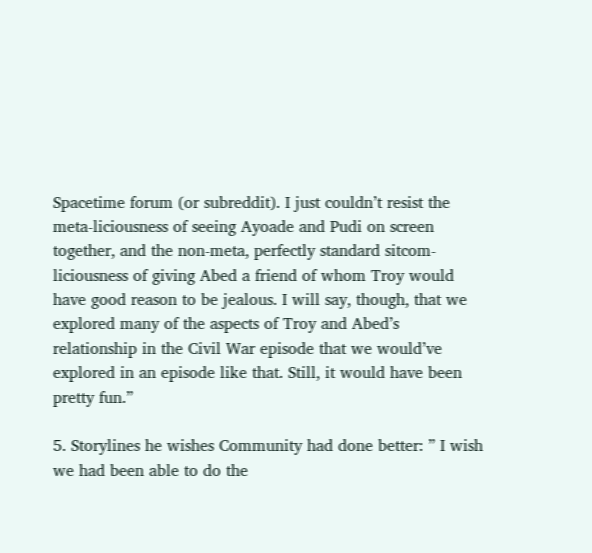Spacetime forum (or subreddit). I just couldn’t resist the meta-liciousness of seeing Ayoade and Pudi on screen together, and the non-meta, perfectly standard sitcom-liciousness of giving Abed a friend of whom Troy would have good reason to be jealous. I will say, though, that we explored many of the aspects of Troy and Abed’s relationship in the Civil War episode that we would’ve explored in an episode like that. Still, it would have been pretty fun.”

5. Storylines he wishes Community had done better: ” I wish we had been able to do the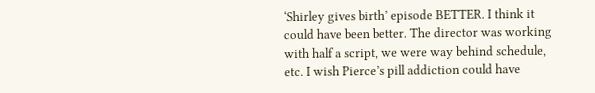‘Shirley gives birth’ episode BETTER. I think it could have been better. The director was working with half a script, we were way behind schedule, etc. I wish Pierce’s pill addiction could have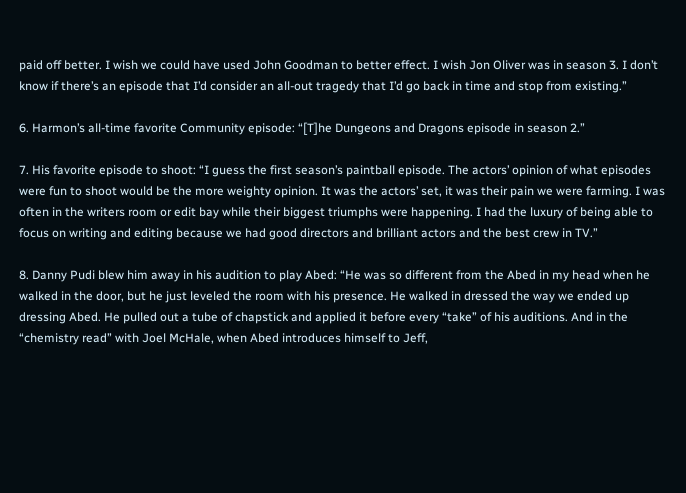paid off better. I wish we could have used John Goodman to better effect. I wish Jon Oliver was in season 3. I don’t know if there’s an episode that I’d consider an all-out tragedy that I’d go back in time and stop from existing.”

6. Harmon’s all-time favorite Community episode: “[T]he Dungeons and Dragons episode in season 2.”

7. His favorite episode to shoot: “I guess the first season’s paintball episode. The actors’ opinion of what episodes were fun to shoot would be the more weighty opinion. It was the actors’ set, it was their pain we were farming. I was often in the writers room or edit bay while their biggest triumphs were happening. I had the luxury of being able to focus on writing and editing because we had good directors and brilliant actors and the best crew in TV.”

8. Danny Pudi blew him away in his audition to play Abed: “He was so different from the Abed in my head when he walked in the door, but he just leveled the room with his presence. He walked in dressed the way we ended up dressing Abed. He pulled out a tube of chapstick and applied it before every “take” of his auditions. And in the “chemistry read” with Joel McHale, when Abed introduces himself to Jeff,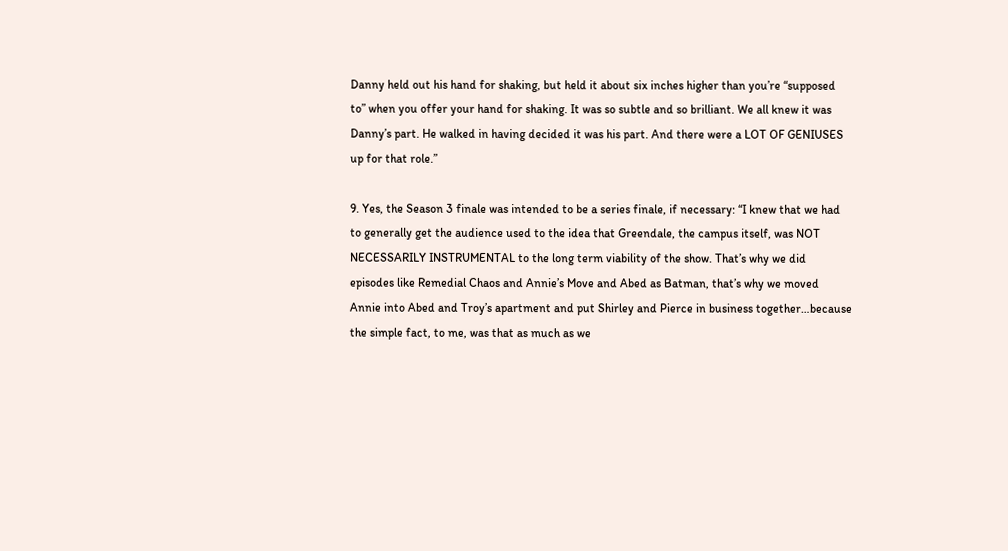Danny held out his hand for shaking, but held it about six inches higher than you’re “supposed to” when you offer your hand for shaking. It was so subtle and so brilliant. We all knew it was Danny’s part. He walked in having decided it was his part. And there were a LOT OF GENIUSES up for that role.”

9. Yes, the Season 3 finale was intended to be a series finale, if necessary: “I knew that we had to generally get the audience used to the idea that Greendale, the campus itself, was NOT NECESSARILY INSTRUMENTAL to the long term viability of the show. That’s why we did episodes like Remedial Chaos and Annie’s Move and Abed as Batman, that’s why we moved Annie into Abed and Troy’s apartment and put Shirley and Pierce in business together…because the simple fact, to me, was that as much as we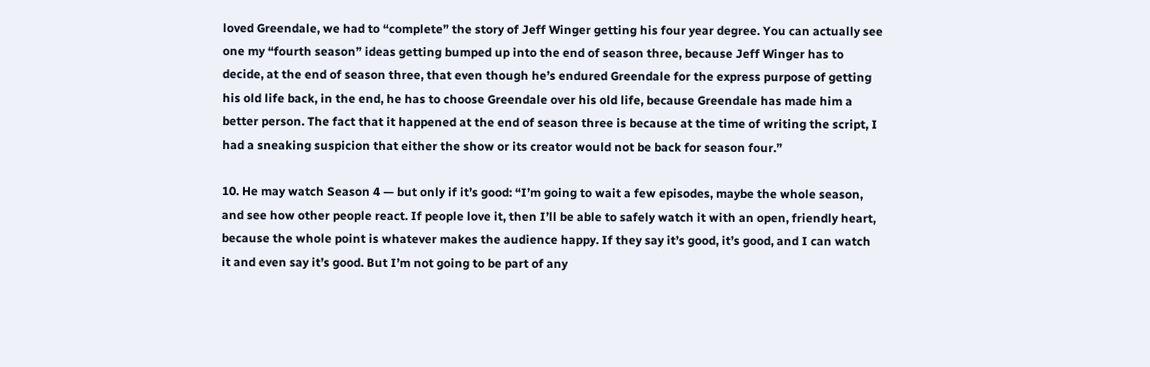loved Greendale, we had to “complete” the story of Jeff Winger getting his four year degree. You can actually see one my “fourth season” ideas getting bumped up into the end of season three, because Jeff Winger has to decide, at the end of season three, that even though he’s endured Greendale for the express purpose of getting his old life back, in the end, he has to choose Greendale over his old life, because Greendale has made him a better person. The fact that it happened at the end of season three is because at the time of writing the script, I had a sneaking suspicion that either the show or its creator would not be back for season four.”

10. He may watch Season 4 — but only if it’s good: “I’m going to wait a few episodes, maybe the whole season, and see how other people react. If people love it, then I’ll be able to safely watch it with an open, friendly heart, because the whole point is whatever makes the audience happy. If they say it’s good, it’s good, and I can watch it and even say it’s good. But I’m not going to be part of any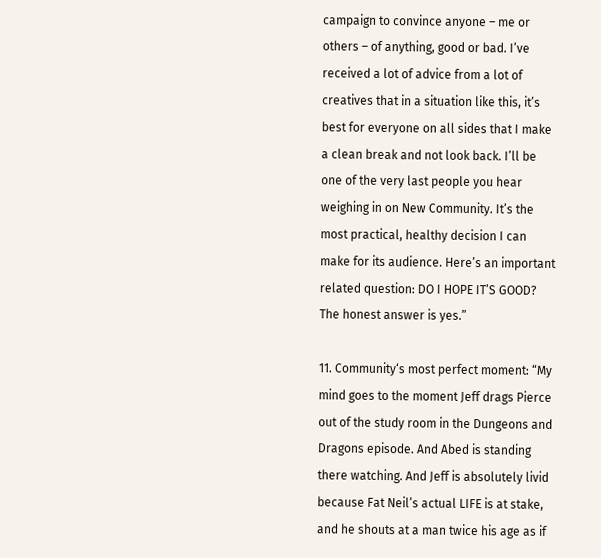campaign to convince anyone – me or others – of anything, good or bad. I’ve received a lot of advice from a lot of creatives that in a situation like this, it’s best for everyone on all sides that I make a clean break and not look back. I’ll be one of the very last people you hear weighing in on New Community. It’s the most practical, healthy decision I can make for its audience. Here’s an important related question: DO I HOPE IT’S GOOD? The honest answer is yes.”

11. Community‘s most perfect moment: “My mind goes to the moment Jeff drags Pierce out of the study room in the Dungeons and Dragons episode. And Abed is standing there watching. And Jeff is absolutely livid because Fat Neil’s actual LIFE is at stake, and he shouts at a man twice his age as if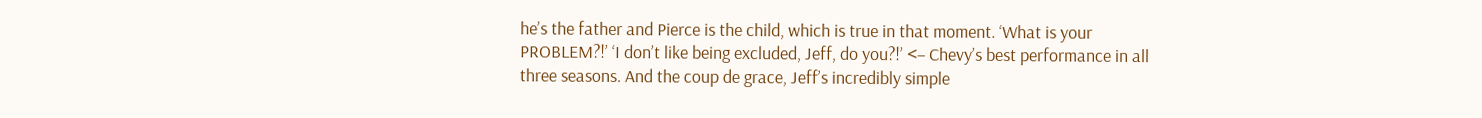he’s the father and Pierce is the child, which is true in that moment. ‘What is your PROBLEM?!’ ‘I don’t like being excluded, Jeff, do you?!’ <– Chevy’s best performance in all three seasons. And the coup de grace, Jeff’s incredibly simple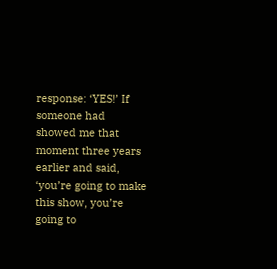response: ‘YES!’ If someone had showed me that moment three years earlier and said, ‘you’re going to make this show, you’re going to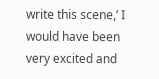write this scene,’ I would have been very excited and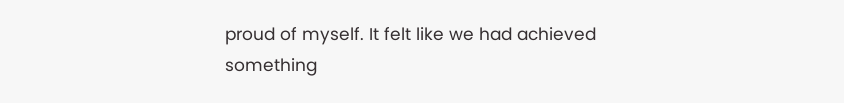proud of myself. It felt like we had achieved something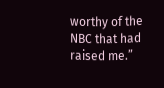worthy of the NBC that had raised me.”